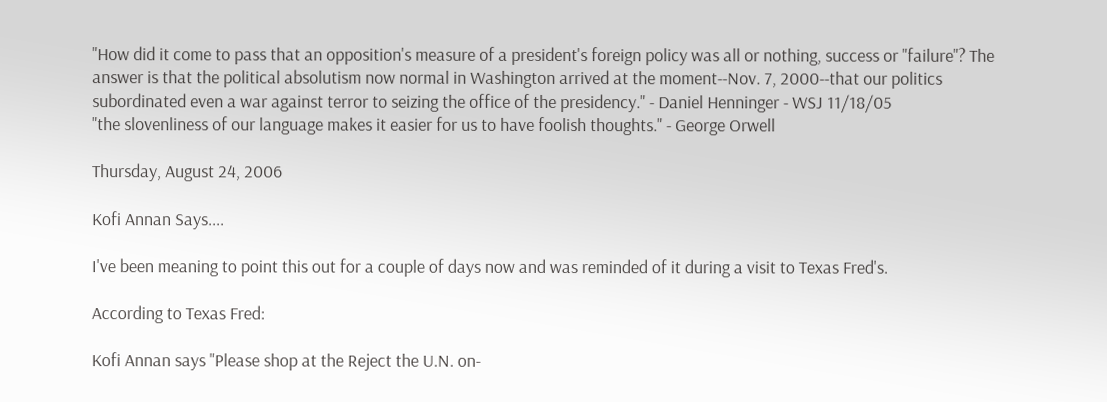"How did it come to pass that an opposition's measure of a president's foreign policy was all or nothing, success or "failure"? The answer is that the political absolutism now normal in Washington arrived at the moment--Nov. 7, 2000--that our politics subordinated even a war against terror to seizing the office of the presidency." - Daniel Henninger - WSJ 11/18/05
"the slovenliness of our language makes it easier for us to have foolish thoughts." - George Orwell

Thursday, August 24, 2006

Kofi Annan Says....

I've been meaning to point this out for a couple of days now and was reminded of it during a visit to Texas Fred's.

According to Texas Fred:

Kofi Annan says "Please shop at the Reject the U.N. on-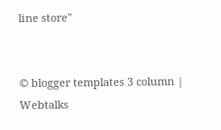line store"


© blogger templates 3 column | Webtalks